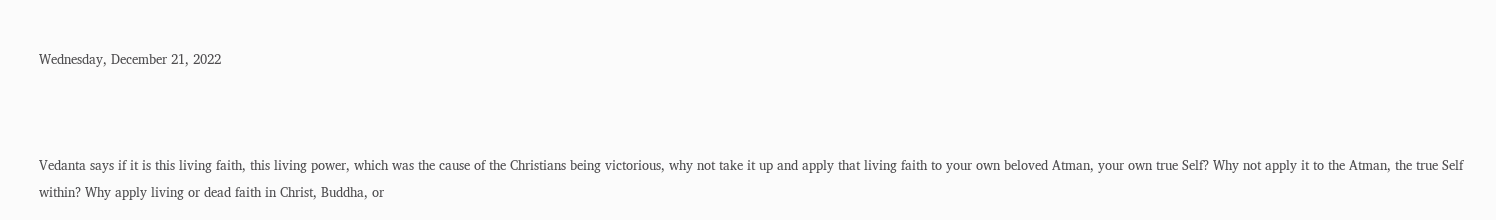Wednesday, December 21, 2022



Vedanta says if it is this living faith, this living power, which was the cause of the Christians being victorious, why not take it up and apply that living faith to your own beloved Atman, your own true Self? Why not apply it to the Atman, the true Self within? Why apply living or dead faith in Christ, Buddha, or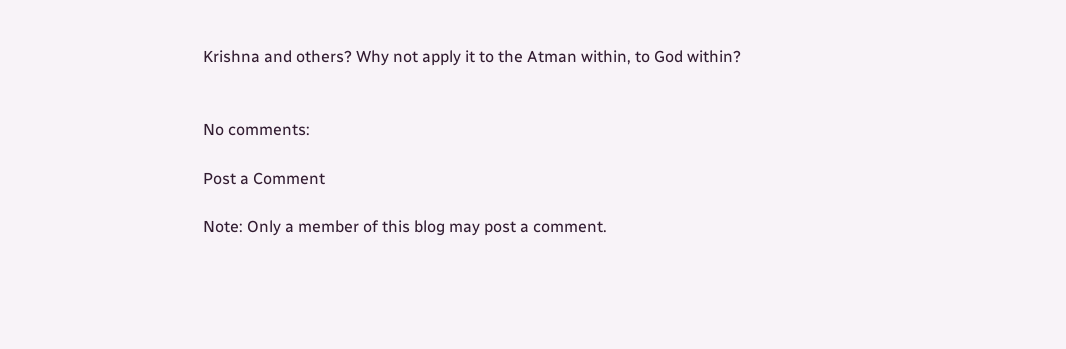Krishna and others? Why not apply it to the Atman within, to God within?


No comments:

Post a Comment

Note: Only a member of this blog may post a comment.